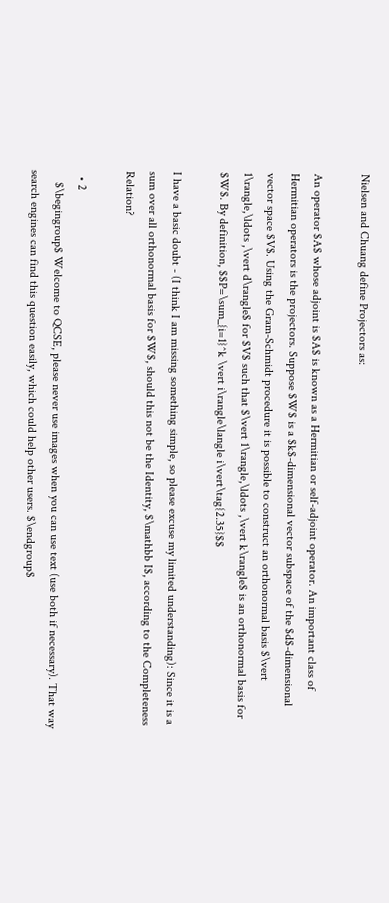Nielsen and Chuang define Projectors as:

An operator $A$ whose adjoint is $A$ is known as a Hermitian or self-adjoint operator. An important class of Hermitian operators is the projectors. Suppose $W$ is a $k$-dimensional vector subspace of the $d$-dimensional vector space $V$. Using the Gram-Schmidt procedure it is possible to construct an orthonormal basis $\vert 1\rangle,\ldots ,\vert d\rangle$ for $V$ such that $\vert 1\rangle,\ldots ,\vert k\rangle$ is an orthonormal basis for $W$. By definition, $$P=\sum_{i=1}^k \vert i\rangle\langle i\vert\tag{2.35}$$

I have a basic doubt - (I think I am missing something simple, so please excuse my limited understanding): Since it is a sum over all orthonormal basis for $W$, should this not be the Identity, $\mathbb I$, according to the Completeness Relation?

  • 2
    $\begingroup$ Welcome to QCSE, please never use images when you can use text (use both if necessary). That way search engines can find this question easily, which could help other users. $\endgroup$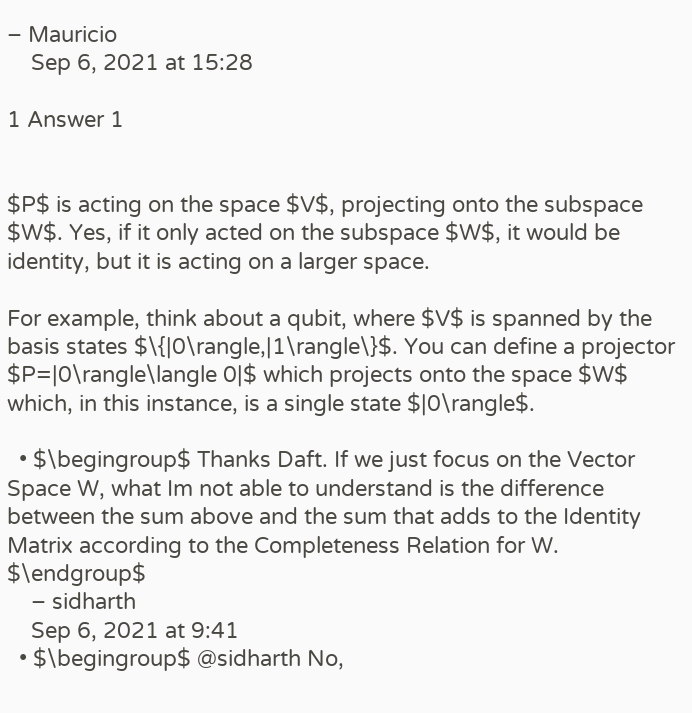– Mauricio
    Sep 6, 2021 at 15:28

1 Answer 1


$P$ is acting on the space $V$, projecting onto the subspace $W$. Yes, if it only acted on the subspace $W$, it would be identity, but it is acting on a larger space.

For example, think about a qubit, where $V$ is spanned by the basis states $\{|0\rangle,|1\rangle\}$. You can define a projector $P=|0\rangle\langle 0|$ which projects onto the space $W$ which, in this instance, is a single state $|0\rangle$.

  • $\begingroup$ Thanks Daft. If we just focus on the Vector Space W, what Im not able to understand is the difference between the sum above and the sum that adds to the Identity Matrix according to the Completeness Relation for W. $\endgroup$
    – sidharth
    Sep 6, 2021 at 9:41
  • $\begingroup$ @sidharth No,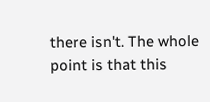there isn't. The whole point is that this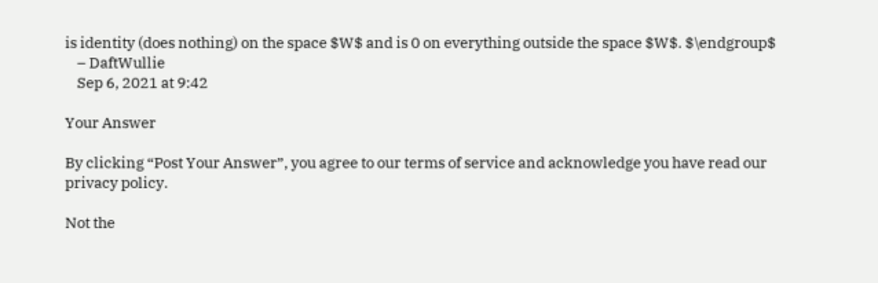is identity (does nothing) on the space $W$ and is 0 on everything outside the space $W$. $\endgroup$
    – DaftWullie
    Sep 6, 2021 at 9:42

Your Answer

By clicking “Post Your Answer”, you agree to our terms of service and acknowledge you have read our privacy policy.

Not the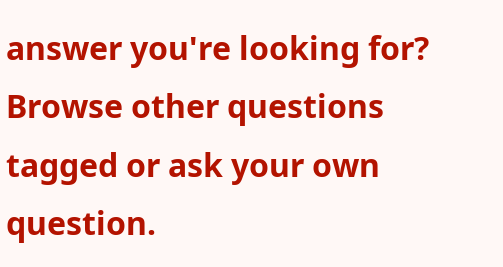answer you're looking for? Browse other questions tagged or ask your own question.